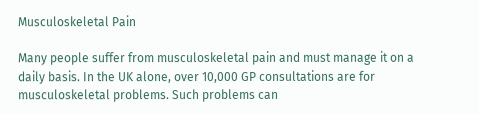Musculoskeletal Pain

Many people suffer from musculoskeletal pain and must manage it on a daily basis. In the UK alone, over 10,000 GP consultations are for musculoskeletal problems. Such problems can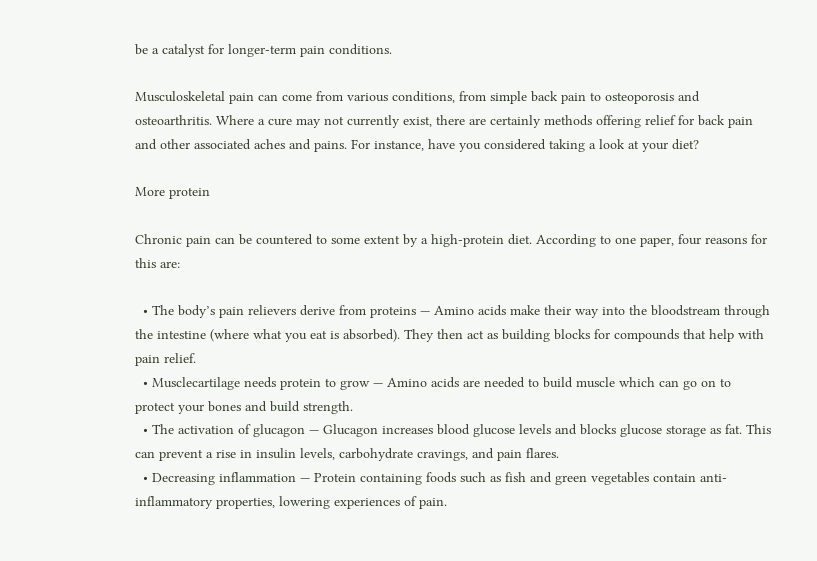be a catalyst for longer-term pain conditions.

Musculoskeletal pain can come from various conditions, from simple back pain to osteoporosis and osteoarthritis. Where a cure may not currently exist, there are certainly methods offering relief for back pain and other associated aches and pains. For instance, have you considered taking a look at your diet?

More protein

Chronic pain can be countered to some extent by a high-protein diet. According to one paper, four reasons for this are:

  • The body’s pain relievers derive from proteins — Amino acids make their way into the bloodstream through the intestine (where what you eat is absorbed). They then act as building blocks for compounds that help with pain relief.
  • Musclecartilage needs protein to grow — Amino acids are needed to build muscle which can go on to protect your bones and build strength.
  • The activation of glucagon — Glucagon increases blood glucose levels and blocks glucose storage as fat. This can prevent a rise in insulin levels, carbohydrate cravings, and pain flares.
  • Decreasing inflammation — Protein containing foods such as fish and green vegetables contain anti-inflammatory properties, lowering experiences of pain.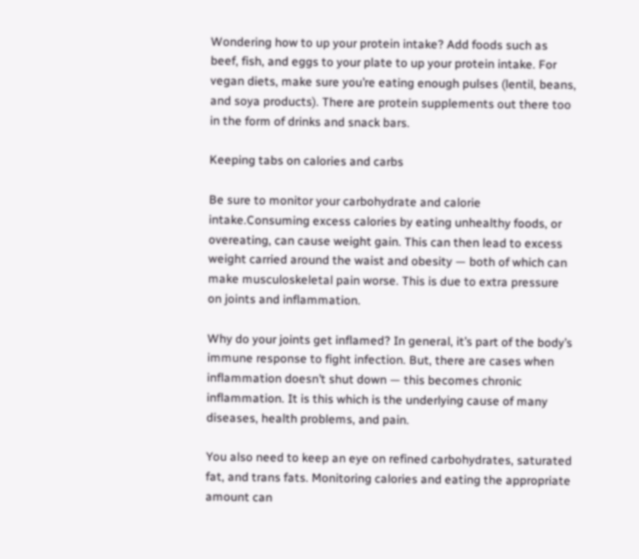Wondering how to up your protein intake? Add foods such as beef, fish, and eggs to your plate to up your protein intake. For vegan diets, make sure you’re eating enough pulses (lentil, beans, and soya products). There are protein supplements out there too in the form of drinks and snack bars.

Keeping tabs on calories and carbs

Be sure to monitor your carbohydrate and calorie intake.Consuming excess calories by eating unhealthy foods, or overeating, can cause weight gain. This can then lead to excess weight carried around the waist and obesity — both of which can make musculoskeletal pain worse. This is due to extra pressure on joints and inflammation.

Why do your joints get inflamed? In general, it’s part of the body’s immune response to fight infection. But, there are cases when inflammation doesn’t shut down — this becomes chronic inflammation. It is this which is the underlying cause of many diseases, health problems, and pain.

You also need to keep an eye on refined carbohydrates, saturated fat, and trans fats. Monitoring calories and eating the appropriate amount can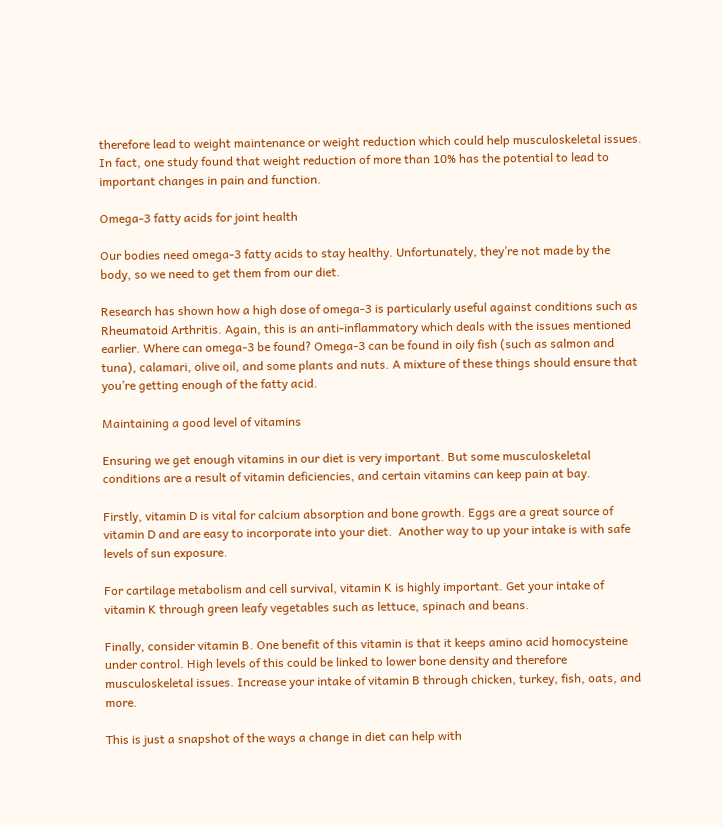therefore lead to weight maintenance or weight reduction which could help musculoskeletal issues. In fact, one study found that weight reduction of more than 10% has the potential to lead to important changes in pain and function.

Omega-3 fatty acids for joint health

Our bodies need omega-3 fatty acids to stay healthy. Unfortunately, they’re not made by the body, so we need to get them from our diet.

Research has shown how a high dose of omega-3 is particularly useful against conditions such as Rheumatoid Arthritis. Again, this is an anti-inflammatory which deals with the issues mentioned earlier. Where can omega-3 be found? Omega-3 can be found in oily fish (such as salmon and tuna), calamari, olive oil, and some plants and nuts. A mixture of these things should ensure that you’re getting enough of the fatty acid.

Maintaining a good level of vitamins

Ensuring we get enough vitamins in our diet is very important. But some musculoskeletal conditions are a result of vitamin deficiencies, and certain vitamins can keep pain at bay.

Firstly, vitamin D is vital for calcium absorption and bone growth. Eggs are a great source of vitamin D and are easy to incorporate into your diet.  Another way to up your intake is with safe levels of sun exposure.

For cartilage metabolism and cell survival, vitamin K is highly important. Get your intake of vitamin K through green leafy vegetables such as lettuce, spinach and beans.

Finally, consider vitamin B. One benefit of this vitamin is that it keeps amino acid homocysteine under control. High levels of this could be linked to lower bone density and therefore musculoskeletal issues. Increase your intake of vitamin B through chicken, turkey, fish, oats, and more.

This is just a snapshot of the ways a change in diet can help with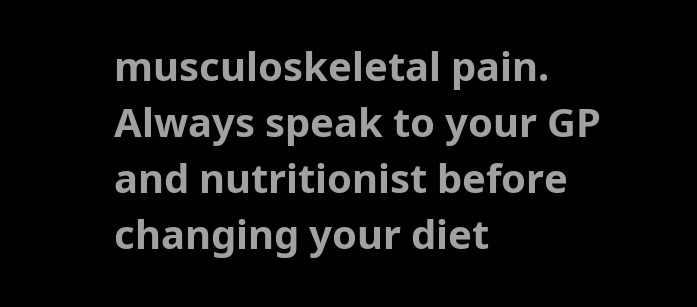musculoskeletal pain. Always speak to your GP and nutritionist before changing your diet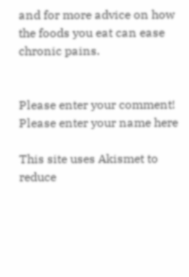and for more advice on how the foods you eat can ease chronic pains.


Please enter your comment!
Please enter your name here

This site uses Akismet to reduce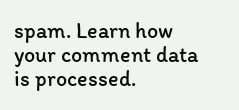spam. Learn how your comment data is processed.